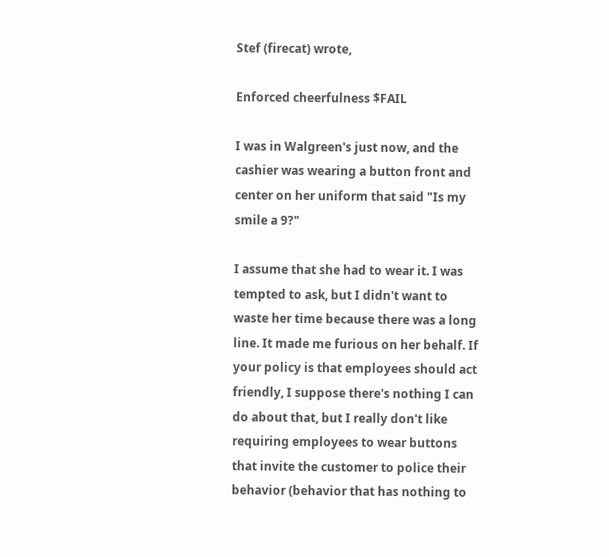Stef (firecat) wrote,

Enforced cheerfulness $FAIL

I was in Walgreen's just now, and the cashier was wearing a button front and center on her uniform that said "Is my smile a 9?"

I assume that she had to wear it. I was tempted to ask, but I didn't want to waste her time because there was a long line. It made me furious on her behalf. If your policy is that employees should act friendly, I suppose there's nothing I can do about that, but I really don't like requiring employees to wear buttons that invite the customer to police their behavior (behavior that has nothing to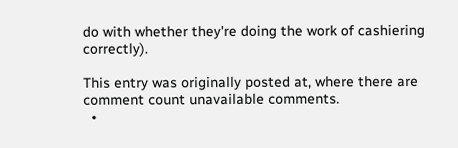do with whether they're doing the work of cashiering correctly).

This entry was originally posted at, where there are comment count unavailable comments.
  •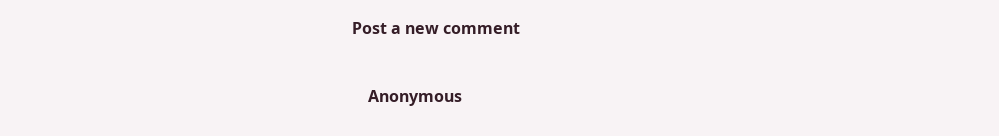Post a new comment


    Anonymous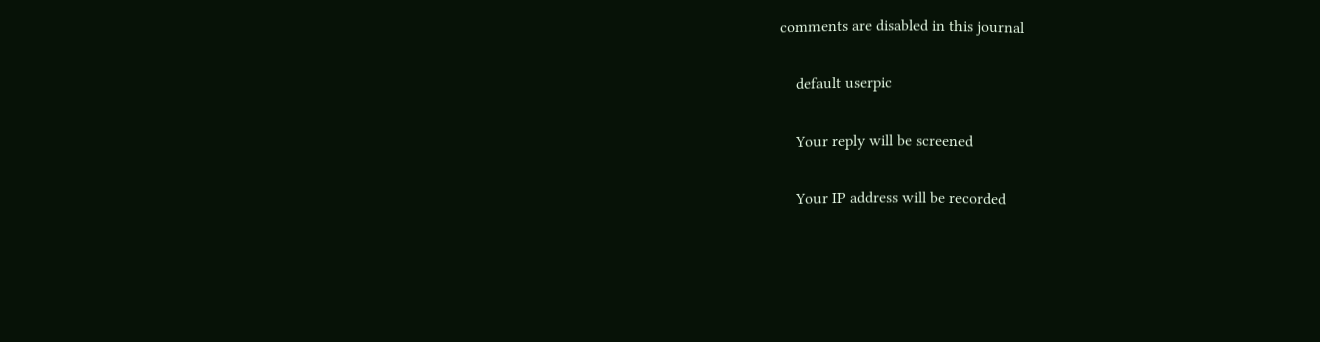comments are disabled in this journal

    default userpic

    Your reply will be screened

    Your IP address will be recorded